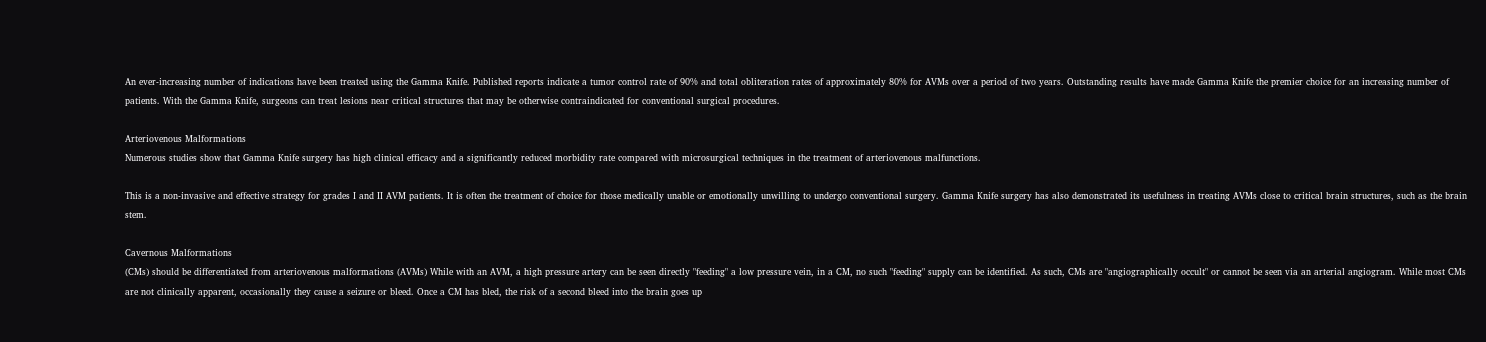An ever-increasing number of indications have been treated using the Gamma Knife. Published reports indicate a tumor control rate of 90% and total obliteration rates of approximately 80% for AVMs over a period of two years. Outstanding results have made Gamma Knife the premier choice for an increasing number of patients. With the Gamma Knife, surgeons can treat lesions near critical structures that may be otherwise contraindicated for conventional surgical procedures.

Arteriovenous Malformations
Numerous studies show that Gamma Knife surgery has high clinical efficacy and a significantly reduced morbidity rate compared with microsurgical techniques in the treatment of arteriovenous malfunctions.

This is a non-invasive and effective strategy for grades I and II AVM patients. It is often the treatment of choice for those medically unable or emotionally unwilling to undergo conventional surgery. Gamma Knife surgery has also demonstrated its usefulness in treating AVMs close to critical brain structures, such as the brain stem.

Cavernous Malformations
(CMs) should be differentiated from arteriovenous malformations (AVMs) While with an AVM, a high pressure artery can be seen directly "feeding" a low pressure vein, in a CM, no such "feeding" supply can be identified. As such, CMs are "angiographically occult" or cannot be seen via an arterial angiogram. While most CMs are not clinically apparent, occasionally they cause a seizure or bleed. Once a CM has bled, the risk of a second bleed into the brain goes up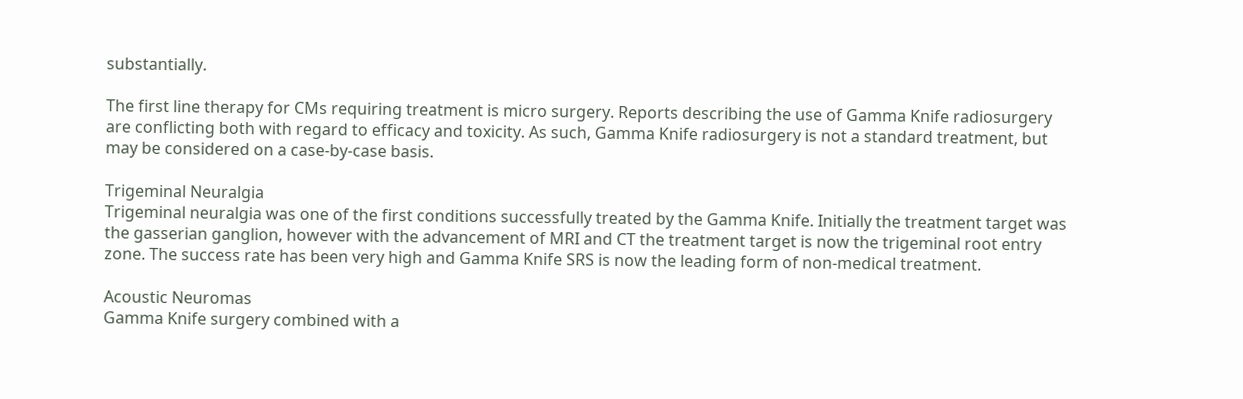substantially.

The first line therapy for CMs requiring treatment is micro surgery. Reports describing the use of Gamma Knife radiosurgery are conflicting both with regard to efficacy and toxicity. As such, Gamma Knife radiosurgery is not a standard treatment, but may be considered on a case-by-case basis.

Trigeminal Neuralgia
Trigeminal neuralgia was one of the first conditions successfully treated by the Gamma Knife. Initially the treatment target was the gasserian ganglion, however with the advancement of MRI and CT the treatment target is now the trigeminal root entry zone. The success rate has been very high and Gamma Knife SRS is now the leading form of non-medical treatment.

Acoustic Neuromas
Gamma Knife surgery combined with a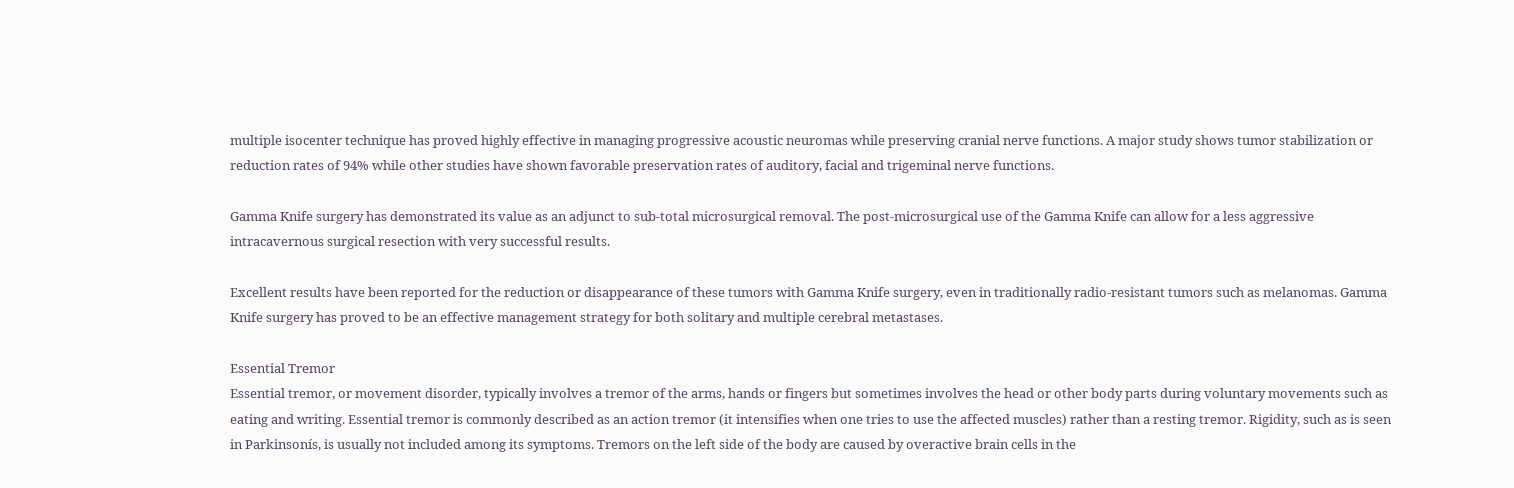multiple isocenter technique has proved highly effective in managing progressive acoustic neuromas while preserving cranial nerve functions. A major study shows tumor stabilization or reduction rates of 94% while other studies have shown favorable preservation rates of auditory, facial and trigeminal nerve functions.

Gamma Knife surgery has demonstrated its value as an adjunct to sub-total microsurgical removal. The post-microsurgical use of the Gamma Knife can allow for a less aggressive intracavernous surgical resection with very successful results.

Excellent results have been reported for the reduction or disappearance of these tumors with Gamma Knife surgery, even in traditionally radio-resistant tumors such as melanomas. Gamma Knife surgery has proved to be an effective management strategy for both solitary and multiple cerebral metastases.

Essential Tremor
Essential tremor, or movement disorder, typically involves a tremor of the arms, hands or fingers but sometimes involves the head or other body parts during voluntary movements such as eating and writing. Essential tremor is commonly described as an action tremor (it intensifies when one tries to use the affected muscles) rather than a resting tremor. Rigidity, such as is seen in Parkinsonís, is usually not included among its symptoms. Tremors on the left side of the body are caused by overactive brain cells in the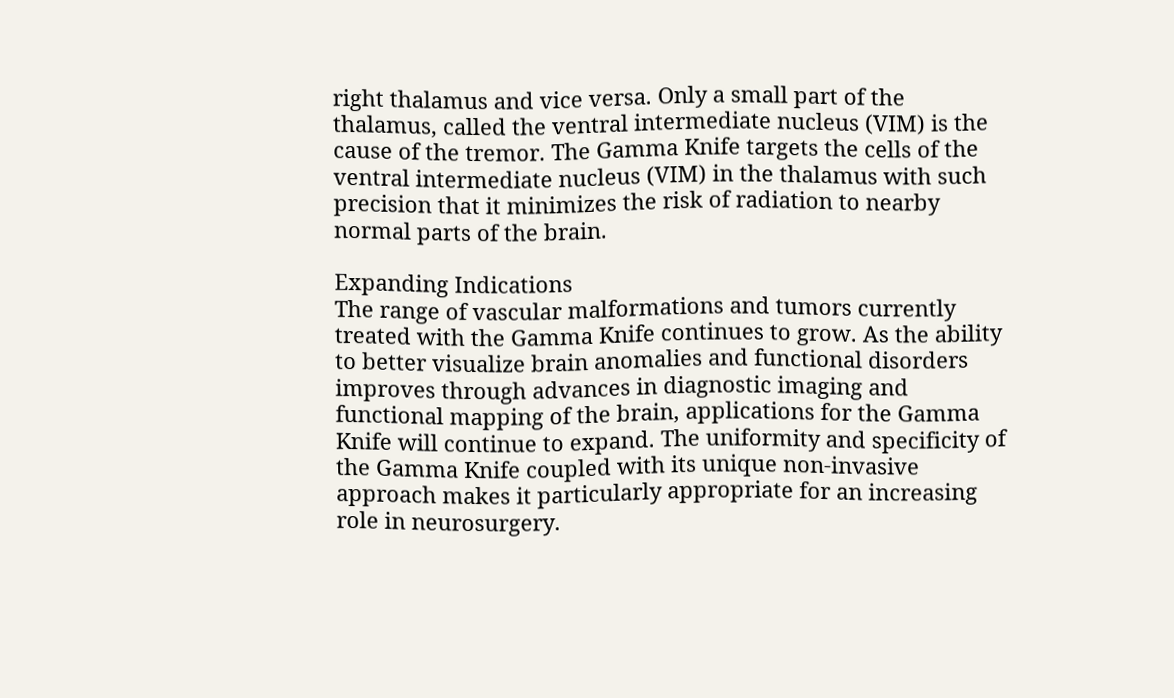right thalamus and vice versa. Only a small part of the thalamus, called the ventral intermediate nucleus (VIM) is the cause of the tremor. The Gamma Knife targets the cells of the ventral intermediate nucleus (VIM) in the thalamus with such precision that it minimizes the risk of radiation to nearby normal parts of the brain.

Expanding Indications
The range of vascular malformations and tumors currently treated with the Gamma Knife continues to grow. As the ability to better visualize brain anomalies and functional disorders improves through advances in diagnostic imaging and functional mapping of the brain, applications for the Gamma Knife will continue to expand. The uniformity and specificity of the Gamma Knife coupled with its unique non-invasive approach makes it particularly appropriate for an increasing role in neurosurgery.